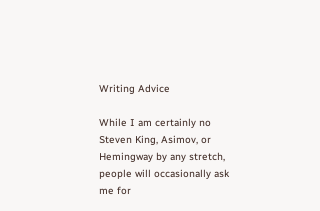Writing Advice

While I am certainly no Steven King, Asimov, or Hemingway by any stretch, people will occasionally ask me for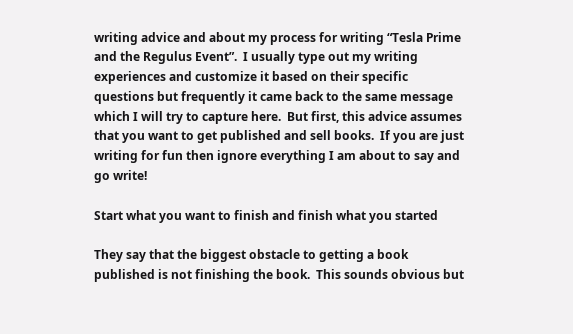writing advice and about my process for writing “Tesla Prime and the Regulus Event”.  I usually type out my writing experiences and customize it based on their specific questions but frequently it came back to the same message which I will try to capture here.  But first, this advice assumes that you want to get published and sell books.  If you are just writing for fun then ignore everything I am about to say and go write!

Start what you want to finish and finish what you started

They say that the biggest obstacle to getting a book published is not finishing the book.  This sounds obvious but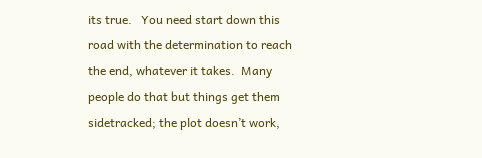its true.   You need start down this road with the determination to reach the end, whatever it takes.  Many people do that but things get them sidetracked; the plot doesn’t work,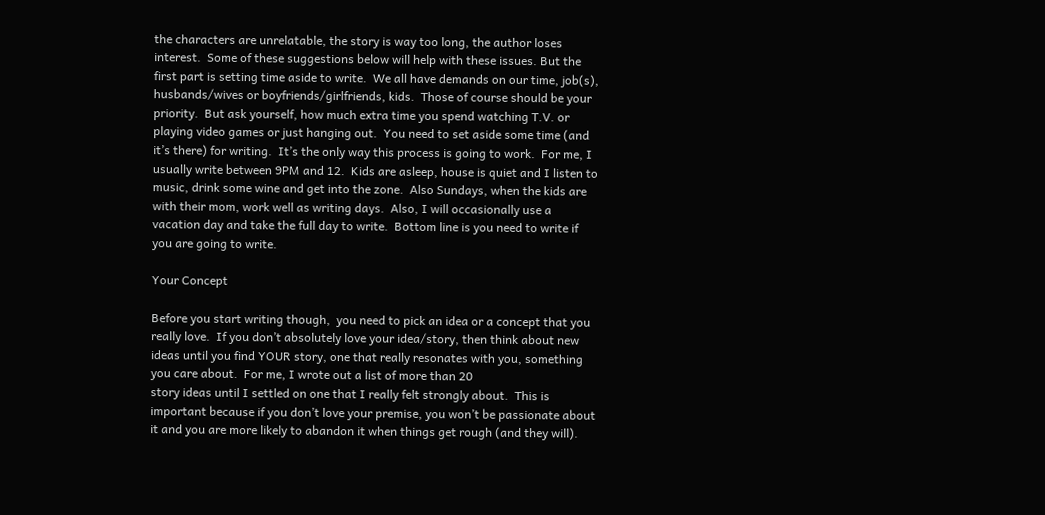the characters are unrelatable, the story is way too long, the author loses interest.  Some of these suggestions below will help with these issues. But the first part is setting time aside to write.  We all have demands on our time, job(s), husbands/wives or boyfriends/girlfriends, kids.  Those of course should be your priority.  But ask yourself, how much extra time you spend watching T.V. or playing video games or just hanging out.  You need to set aside some time (and it’s there) for writing.  It’s the only way this process is going to work.  For me, I usually write between 9PM and 12.  Kids are asleep, house is quiet and I listen to music, drink some wine and get into the zone.  Also Sundays, when the kids are with their mom, work well as writing days.  Also, I will occasionally use a vacation day and take the full day to write.  Bottom line is you need to write if you are going to write.

Your Concept

Before you start writing though,  you need to pick an idea or a concept that you really love.  If you don’t absolutely love your idea/story, then think about new ideas until you find YOUR story, one that really resonates with you, something you care about.  For me, I wrote out a list of more than 20
story ideas until I settled on one that I really felt strongly about.  This is important because if you don’t love your premise, you won’t be passionate about it and you are more likely to abandon it when things get rough (and they will).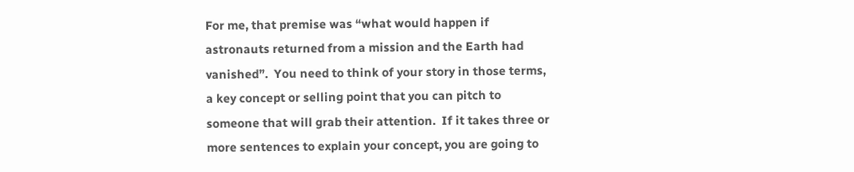For me, that premise was “what would happen if astronauts returned from a mission and the Earth had vanished”.  You need to think of your story in those terms, a key concept or selling point that you can pitch to someone that will grab their attention.  If it takes three or more sentences to explain your concept, you are going to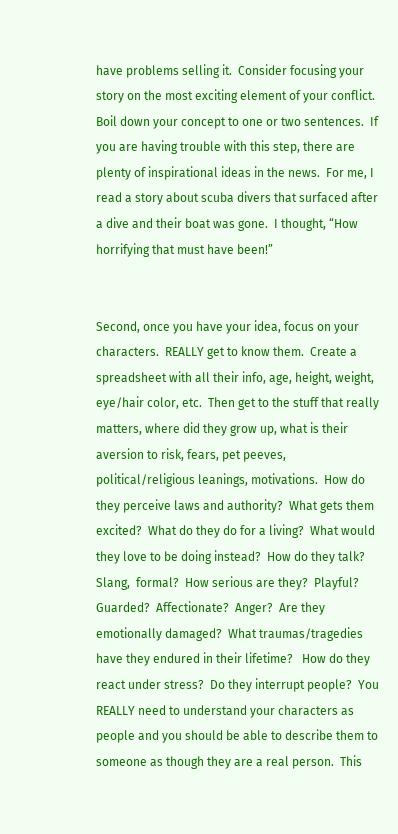have problems selling it.  Consider focusing your story on the most exciting element of your conflict.  Boil down your concept to one or two sentences.  If you are having trouble with this step, there are plenty of inspirational ideas in the news.  For me, I read a story about scuba divers that surfaced after a dive and their boat was gone.  I thought, “How horrifying that must have been!”


Second, once you have your idea, focus on your characters.  REALLY get to know them.  Create a spreadsheet with all their info, age, height, weight, eye/hair color, etc.  Then get to the stuff that really matters, where did they grow up, what is their aversion to risk, fears, pet peeves, political/religious leanings, motivations.  How do they perceive laws and authority?  What gets them excited?  What do they do for a living?  What would they love to be doing instead?  How do they talk?  Slang,  formal?  How serious are they?  Playful?  Guarded?  Affectionate?  Anger?  Are they emotionally damaged?  What traumas/tragedies have they endured in their lifetime?   How do they react under stress?  Do they interrupt people?  You REALLY need to understand your characters as people and you should be able to describe them to someone as though they are a real person.  This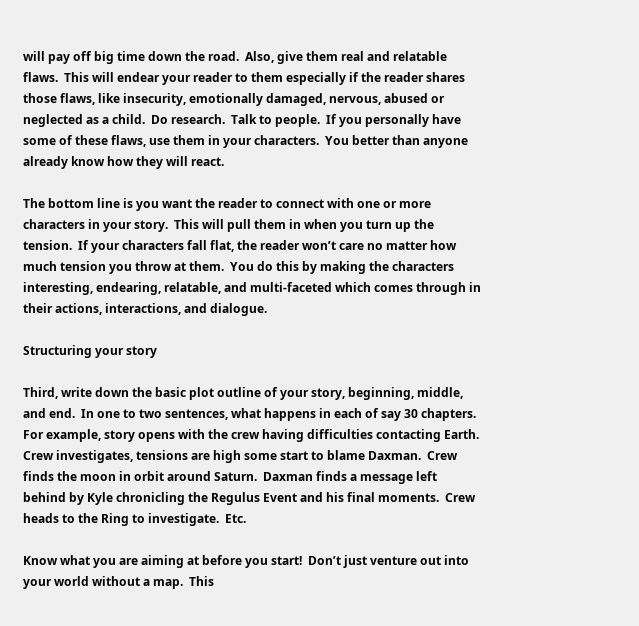will pay off big time down the road.  Also, give them real and relatable flaws.  This will endear your reader to them especially if the reader shares those flaws, like insecurity, emotionally damaged, nervous, abused or neglected as a child.  Do research.  Talk to people.  If you personally have some of these flaws, use them in your characters.  You better than anyone already know how they will react.

The bottom line is you want the reader to connect with one or more characters in your story.  This will pull them in when you turn up the tension.  If your characters fall flat, the reader won’t care no matter how much tension you throw at them.  You do this by making the characters interesting, endearing, relatable, and multi-faceted which comes through in their actions, interactions, and dialogue.

Structuring your story

Third, write down the basic plot outline of your story, beginning, middle, and end.  In one to two sentences, what happens in each of say 30 chapters.  For example, story opens with the crew having difficulties contacting Earth.  Crew investigates, tensions are high some start to blame Daxman.  Crew finds the moon in orbit around Saturn.  Daxman finds a message left behind by Kyle chronicling the Regulus Event and his final moments.  Crew heads to the Ring to investigate.  Etc.

Know what you are aiming at before you start!  Don’t just venture out into your world without a map.  This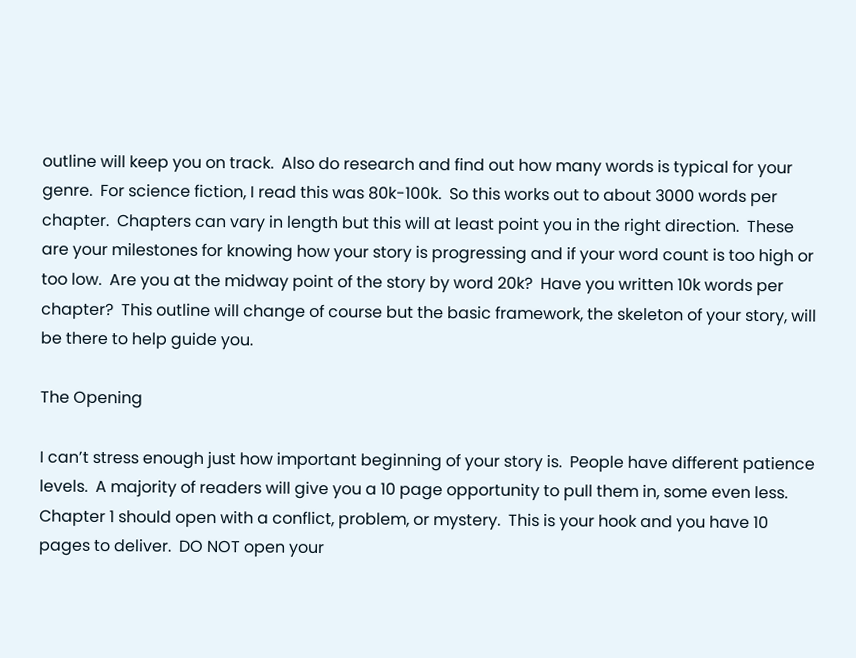outline will keep you on track.  Also do research and find out how many words is typical for your genre.  For science fiction, I read this was 80k-100k.  So this works out to about 3000 words per chapter.  Chapters can vary in length but this will at least point you in the right direction.  These are your milestones for knowing how your story is progressing and if your word count is too high or too low.  Are you at the midway point of the story by word 20k?  Have you written 10k words per chapter?  This outline will change of course but the basic framework, the skeleton of your story, will be there to help guide you.

The Opening

I can’t stress enough just how important beginning of your story is.  People have different patience levels.  A majority of readers will give you a 10 page opportunity to pull them in, some even less.  Chapter 1 should open with a conflict, problem, or mystery.  This is your hook and you have 10 pages to deliver.  DO NOT open your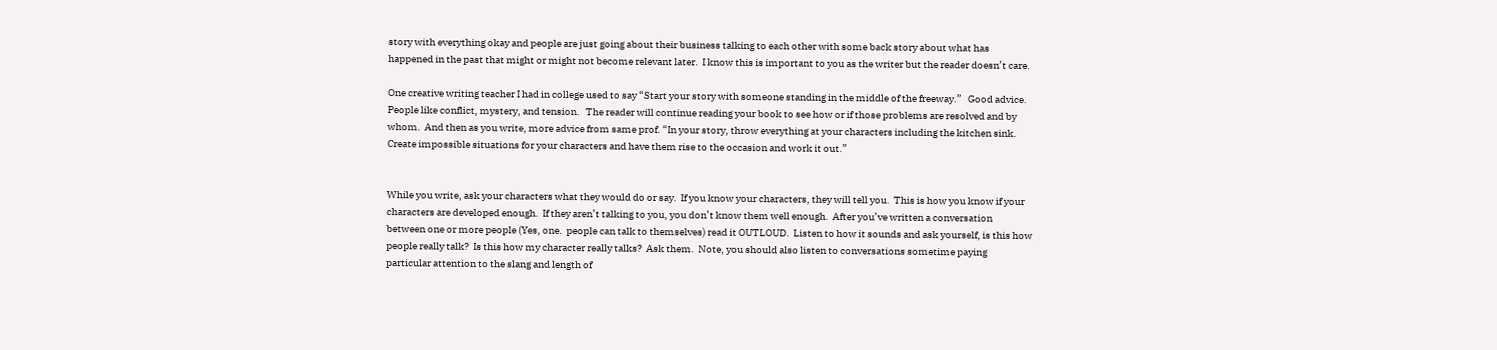story with everything okay and people are just going about their business talking to each other with some back story about what has happened in the past that might or might not become relevant later.  I know this is important to you as the writer but the reader doesn’t care.

One creative writing teacher I had in college used to say “Start your story with someone standing in the middle of the freeway.”   Good advice.  People like conflict, mystery, and tension.   The reader will continue reading your book to see how or if those problems are resolved and by whom.  And then as you write, more advice from same prof. “In your story, throw everything at your characters including the kitchen sink.  Create impossible situations for your characters and have them rise to the occasion and work it out.”


While you write, ask your characters what they would do or say.  If you know your characters, they will tell you.  This is how you know if your characters are developed enough.  If they aren’t talking to you, you don’t know them well enough.  After you’ve written a conversation between one or more people (Yes, one.  people can talk to themselves) read it OUTLOUD.  Listen to how it sounds and ask yourself, is this how people really talk?  Is this how my character really talks?  Ask them.  Note, you should also listen to conversations sometime paying particular attention to the slang and length of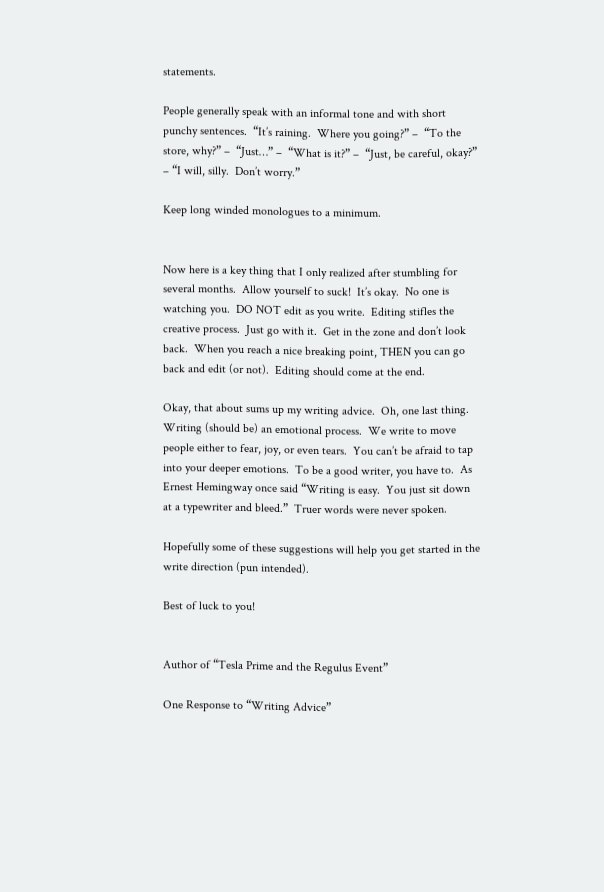statements.

People generally speak with an informal tone and with short punchy sentences.  “It’s raining.  Where you going?” –  “To the store, why?” –  “Just…” –  “What is it?” –  “Just, be careful, okay?” – “I will, silly.  Don’t worry.”

Keep long winded monologues to a minimum.


Now here is a key thing that I only realized after stumbling for several months.  Allow yourself to suck!  It’s okay.  No one is watching you.  DO NOT edit as you write.  Editing stifles the creative process.  Just go with it.  Get in the zone and don’t look back.  When you reach a nice breaking point, THEN you can go back and edit (or not).  Editing should come at the end.

Okay, that about sums up my writing advice.  Oh, one last thing.  Writing (should be) an emotional process.  We write to move people either to fear, joy, or even tears.  You can’t be afraid to tap into your deeper emotions.  To be a good writer, you have to.  As Ernest Hemingway once said “Writing is easy.  You just sit down at a typewriter and bleed.”  Truer words were never spoken.

Hopefully some of these suggestions will help you get started in the write direction (pun intended).

Best of luck to you!


Author of “Tesla Prime and the Regulus Event”

One Response to “Writing Advice”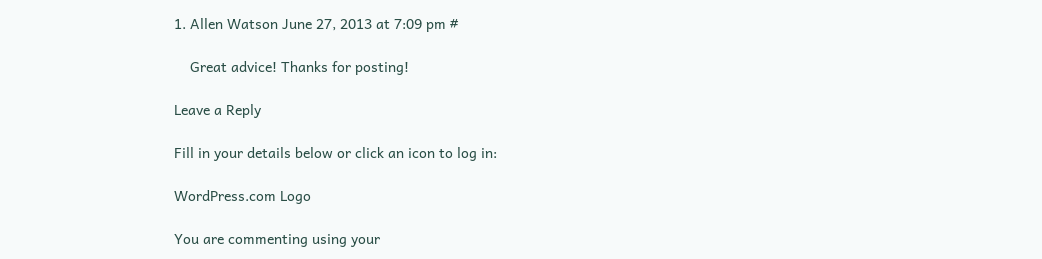1. Allen Watson June 27, 2013 at 7:09 pm #

    Great advice! Thanks for posting!

Leave a Reply

Fill in your details below or click an icon to log in:

WordPress.com Logo

You are commenting using your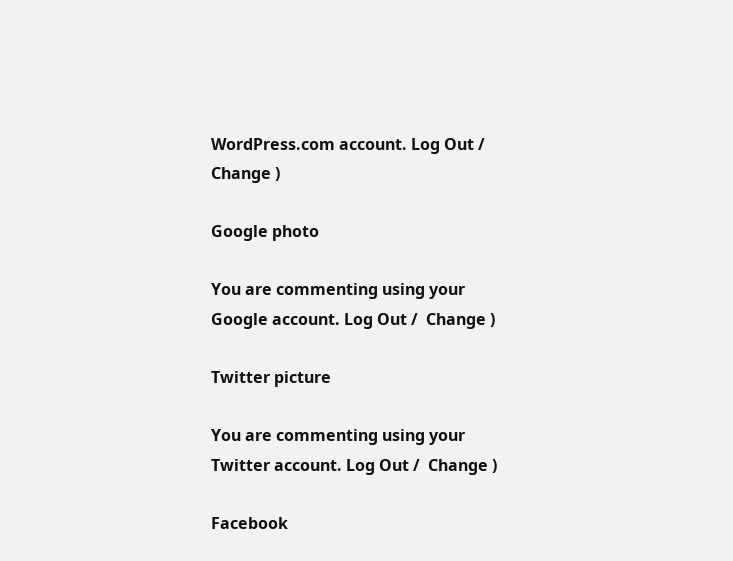WordPress.com account. Log Out /  Change )

Google photo

You are commenting using your Google account. Log Out /  Change )

Twitter picture

You are commenting using your Twitter account. Log Out /  Change )

Facebook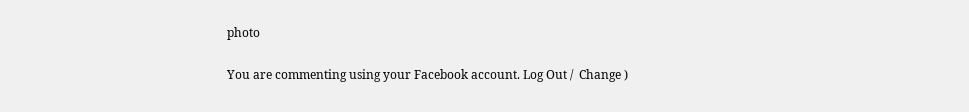photo

You are commenting using your Facebook account. Log Out /  Change )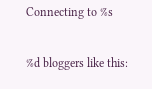Connecting to %s

%d bloggers like this: